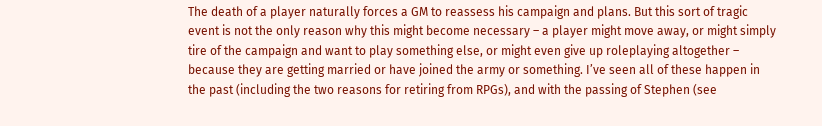The death of a player naturally forces a GM to reassess his campaign and plans. But this sort of tragic event is not the only reason why this might become necessary – a player might move away, or might simply tire of the campaign and want to play something else, or might even give up roleplaying altogether – because they are getting married or have joined the army or something. I’ve seen all of these happen in the past (including the two reasons for retiring from RPGs), and with the passing of Stephen (see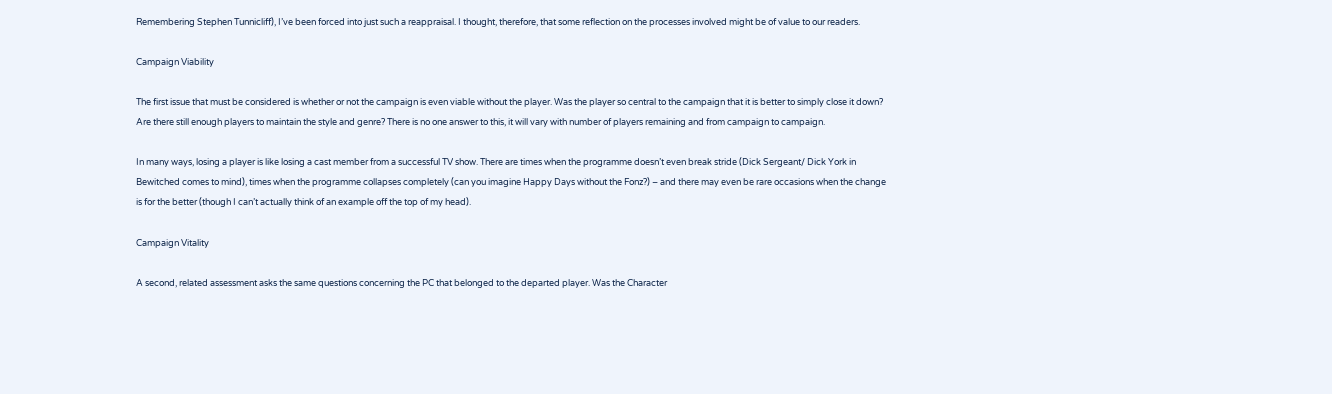Remembering Stephen Tunnicliff), I’ve been forced into just such a reappraisal. I thought, therefore, that some reflection on the processes involved might be of value to our readers.

Campaign Viability

The first issue that must be considered is whether or not the campaign is even viable without the player. Was the player so central to the campaign that it is better to simply close it down? Are there still enough players to maintain the style and genre? There is no one answer to this, it will vary with number of players remaining and from campaign to campaign.

In many ways, losing a player is like losing a cast member from a successful TV show. There are times when the programme doesn’t even break stride (Dick Sergeant/ Dick York in Bewitched comes to mind), times when the programme collapses completely (can you imagine Happy Days without the Fonz?) – and there may even be rare occasions when the change is for the better (though I can’t actually think of an example off the top of my head).

Campaign Vitality

A second, related assessment asks the same questions concerning the PC that belonged to the departed player. Was the Character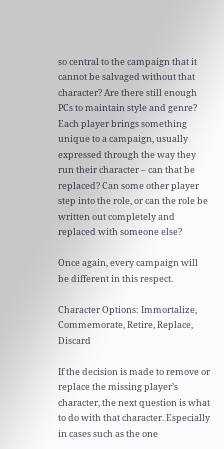so central to the campaign that it cannot be salvaged without that character? Are there still enough PCs to maintain style and genre? Each player brings something unique to a campaign, usually expressed through the way they run their character – can that be replaced? Can some other player step into the role, or can the role be written out completely and replaced with someone else?

Once again, every campaign will be different in this respect.

Character Options: Immortalize, Commemorate, Retire, Replace, Discard

If the decision is made to remove or replace the missing player’s character, the next question is what to do with that character. Especially in cases such as the one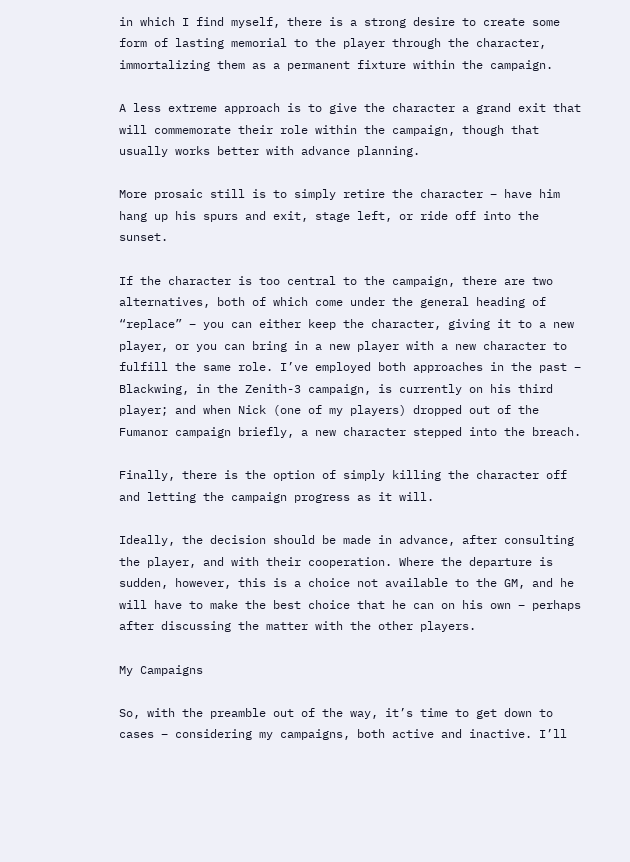in which I find myself, there is a strong desire to create some form of lasting memorial to the player through the character, immortalizing them as a permanent fixture within the campaign.

A less extreme approach is to give the character a grand exit that will commemorate their role within the campaign, though that usually works better with advance planning.

More prosaic still is to simply retire the character – have him hang up his spurs and exit, stage left, or ride off into the sunset.

If the character is too central to the campaign, there are two alternatives, both of which come under the general heading of “replace” – you can either keep the character, giving it to a new player, or you can bring in a new player with a new character to fulfill the same role. I’ve employed both approaches in the past – Blackwing, in the Zenith-3 campaign, is currently on his third player; and when Nick (one of my players) dropped out of the Fumanor campaign briefly, a new character stepped into the breach.

Finally, there is the option of simply killing the character off and letting the campaign progress as it will.

Ideally, the decision should be made in advance, after consulting the player, and with their cooperation. Where the departure is sudden, however, this is a choice not available to the GM, and he will have to make the best choice that he can on his own – perhaps after discussing the matter with the other players.

My Campaigns

So, with the preamble out of the way, it’s time to get down to cases – considering my campaigns, both active and inactive. I’ll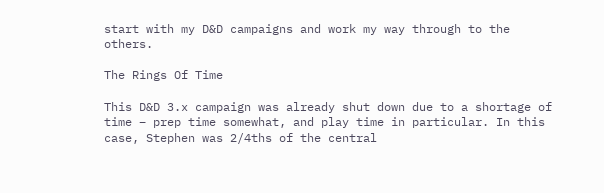start with my D&D campaigns and work my way through to the others.

The Rings Of Time

This D&D 3.x campaign was already shut down due to a shortage of time – prep time somewhat, and play time in particular. In this case, Stephen was 2/4ths of the central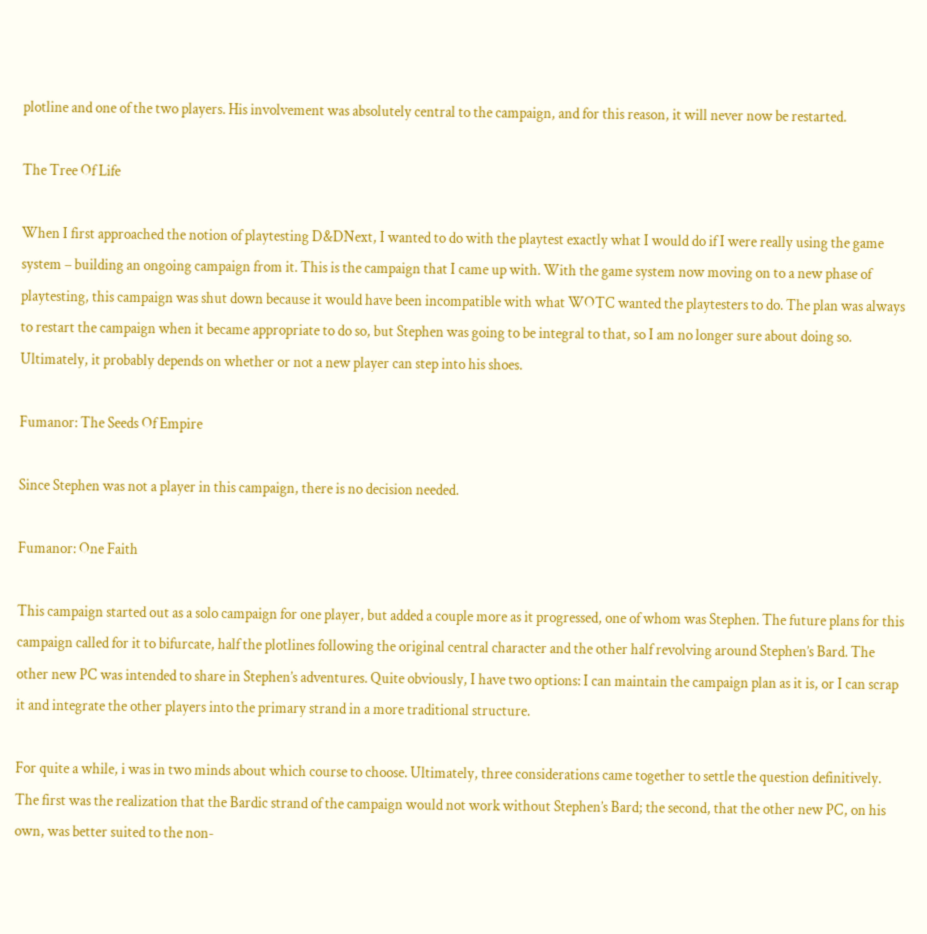plotline and one of the two players. His involvement was absolutely central to the campaign, and for this reason, it will never now be restarted.

The Tree Of Life

When I first approached the notion of playtesting D&DNext, I wanted to do with the playtest exactly what I would do if I were really using the game system – building an ongoing campaign from it. This is the campaign that I came up with. With the game system now moving on to a new phase of playtesting, this campaign was shut down because it would have been incompatible with what WOTC wanted the playtesters to do. The plan was always to restart the campaign when it became appropriate to do so, but Stephen was going to be integral to that, so I am no longer sure about doing so. Ultimately, it probably depends on whether or not a new player can step into his shoes.

Fumanor: The Seeds Of Empire

Since Stephen was not a player in this campaign, there is no decision needed.

Fumanor: One Faith

This campaign started out as a solo campaign for one player, but added a couple more as it progressed, one of whom was Stephen. The future plans for this campaign called for it to bifurcate, half the plotlines following the original central character and the other half revolving around Stephen’s Bard. The other new PC was intended to share in Stephen’s adventures. Quite obviously, I have two options: I can maintain the campaign plan as it is, or I can scrap it and integrate the other players into the primary strand in a more traditional structure.

For quite a while, i was in two minds about which course to choose. Ultimately, three considerations came together to settle the question definitively. The first was the realization that the Bardic strand of the campaign would not work without Stephen’s Bard; the second, that the other new PC, on his own, was better suited to the non-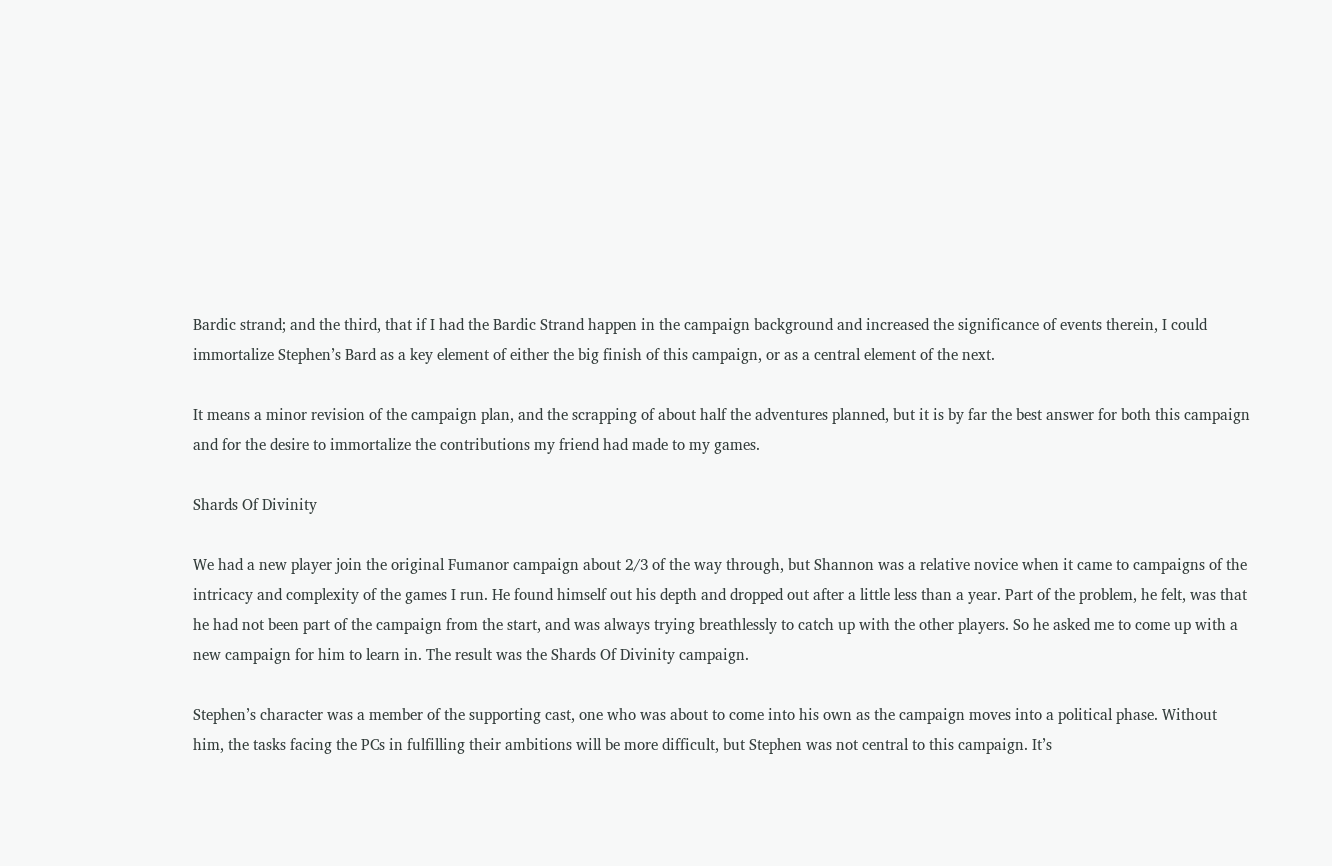Bardic strand; and the third, that if I had the Bardic Strand happen in the campaign background and increased the significance of events therein, I could immortalize Stephen’s Bard as a key element of either the big finish of this campaign, or as a central element of the next.

It means a minor revision of the campaign plan, and the scrapping of about half the adventures planned, but it is by far the best answer for both this campaign and for the desire to immortalize the contributions my friend had made to my games.

Shards Of Divinity

We had a new player join the original Fumanor campaign about 2/3 of the way through, but Shannon was a relative novice when it came to campaigns of the intricacy and complexity of the games I run. He found himself out his depth and dropped out after a little less than a year. Part of the problem, he felt, was that he had not been part of the campaign from the start, and was always trying breathlessly to catch up with the other players. So he asked me to come up with a new campaign for him to learn in. The result was the Shards Of Divinity campaign.

Stephen’s character was a member of the supporting cast, one who was about to come into his own as the campaign moves into a political phase. Without him, the tasks facing the PCs in fulfilling their ambitions will be more difficult, but Stephen was not central to this campaign. It’s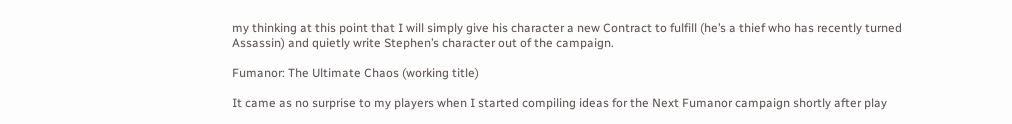my thinking at this point that I will simply give his character a new Contract to fulfill (he’s a thief who has recently turned Assassin) and quietly write Stephen’s character out of the campaign.

Fumanor: The Ultimate Chaos (working title)

It came as no surprise to my players when I started compiling ideas for the Next Fumanor campaign shortly after play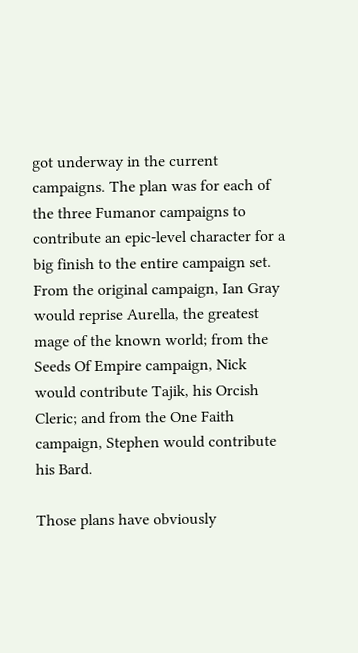got underway in the current campaigns. The plan was for each of the three Fumanor campaigns to contribute an epic-level character for a big finish to the entire campaign set. From the original campaign, Ian Gray would reprise Aurella, the greatest mage of the known world; from the Seeds Of Empire campaign, Nick would contribute Tajik, his Orcish Cleric; and from the One Faith campaign, Stephen would contribute his Bard.

Those plans have obviously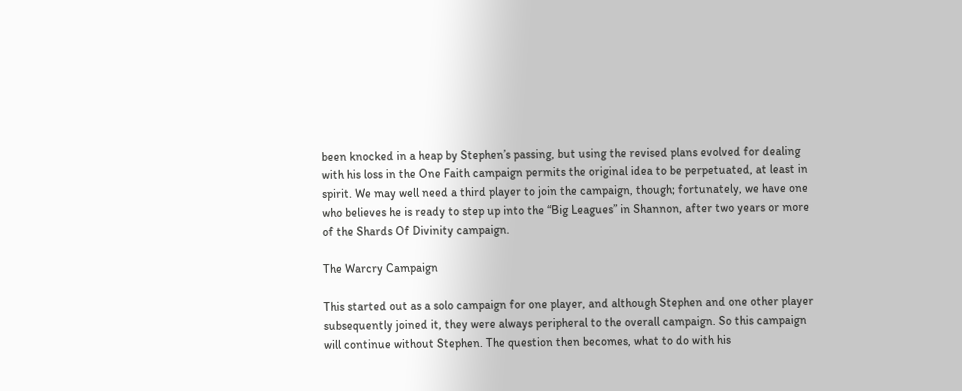been knocked in a heap by Stephen’s passing, but using the revised plans evolved for dealing with his loss in the One Faith campaign permits the original idea to be perpetuated, at least in spirit. We may well need a third player to join the campaign, though; fortunately, we have one who believes he is ready to step up into the “Big Leagues” in Shannon, after two years or more of the Shards Of Divinity campaign.

The Warcry Campaign

This started out as a solo campaign for one player, and although Stephen and one other player subsequently joined it, they were always peripheral to the overall campaign. So this campaign will continue without Stephen. The question then becomes, what to do with his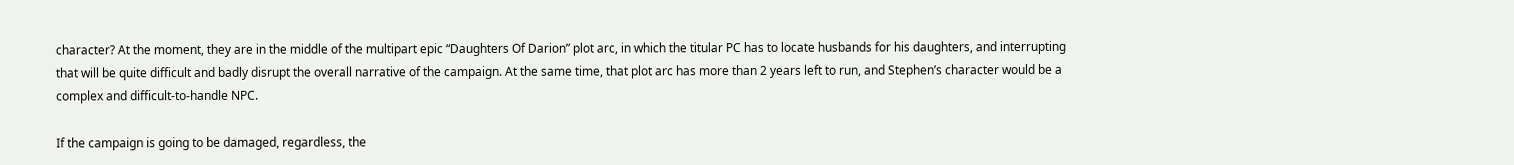character? At the moment, they are in the middle of the multipart epic “Daughters Of Darion” plot arc, in which the titular PC has to locate husbands for his daughters, and interrupting that will be quite difficult and badly disrupt the overall narrative of the campaign. At the same time, that plot arc has more than 2 years left to run, and Stephen’s character would be a complex and difficult-to-handle NPC.

If the campaign is going to be damaged, regardless, the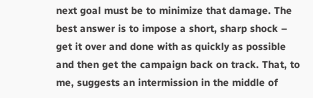next goal must be to minimize that damage. The best answer is to impose a short, sharp shock – get it over and done with as quickly as possible and then get the campaign back on track. That, to me, suggests an intermission in the middle of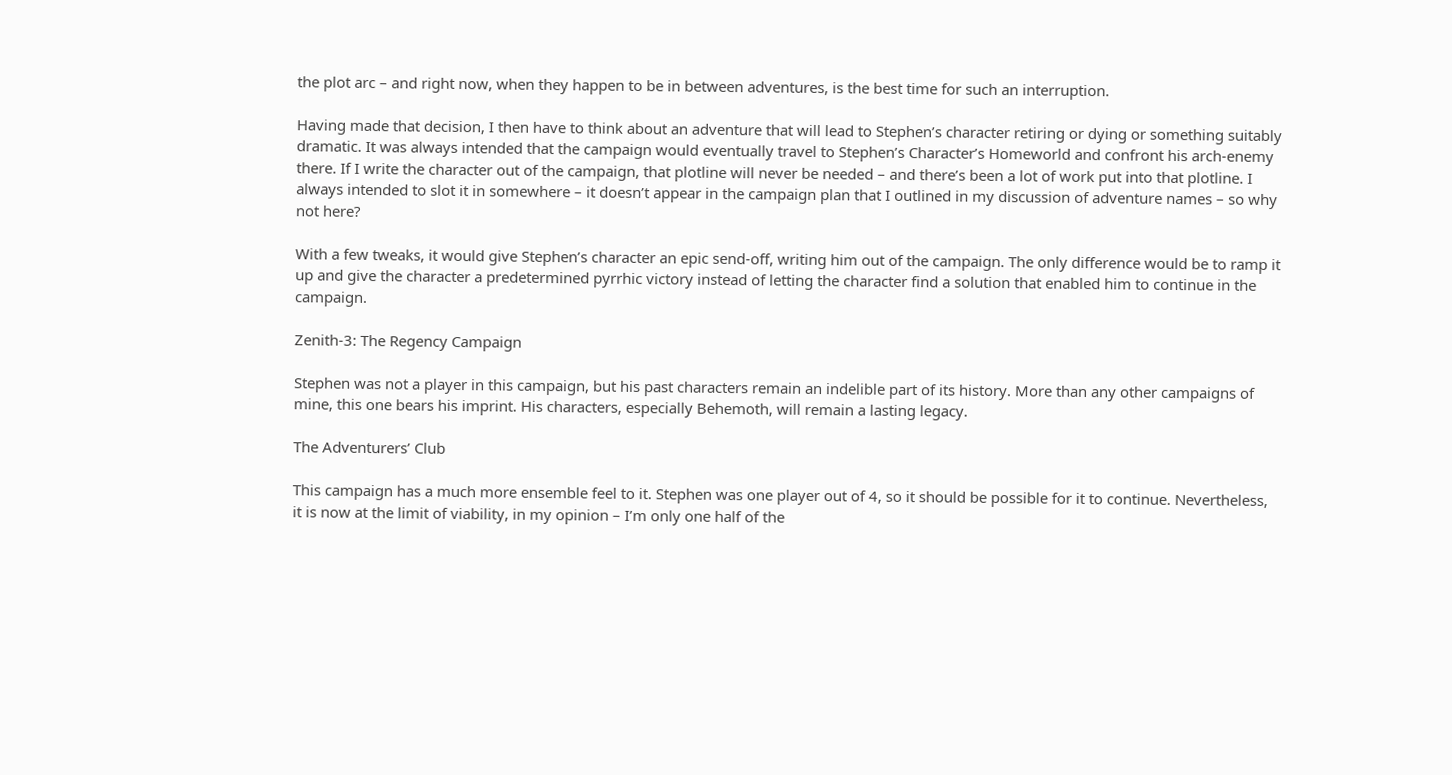the plot arc – and right now, when they happen to be in between adventures, is the best time for such an interruption.

Having made that decision, I then have to think about an adventure that will lead to Stephen’s character retiring or dying or something suitably dramatic. It was always intended that the campaign would eventually travel to Stephen’s Character’s Homeworld and confront his arch-enemy there. If I write the character out of the campaign, that plotline will never be needed – and there’s been a lot of work put into that plotline. I always intended to slot it in somewhere – it doesn’t appear in the campaign plan that I outlined in my discussion of adventure names – so why not here?

With a few tweaks, it would give Stephen’s character an epic send-off, writing him out of the campaign. The only difference would be to ramp it up and give the character a predetermined pyrrhic victory instead of letting the character find a solution that enabled him to continue in the campaign.

Zenith-3: The Regency Campaign

Stephen was not a player in this campaign, but his past characters remain an indelible part of its history. More than any other campaigns of mine, this one bears his imprint. His characters, especially Behemoth, will remain a lasting legacy.

The Adventurers’ Club

This campaign has a much more ensemble feel to it. Stephen was one player out of 4, so it should be possible for it to continue. Nevertheless, it is now at the limit of viability, in my opinion – I’m only one half of the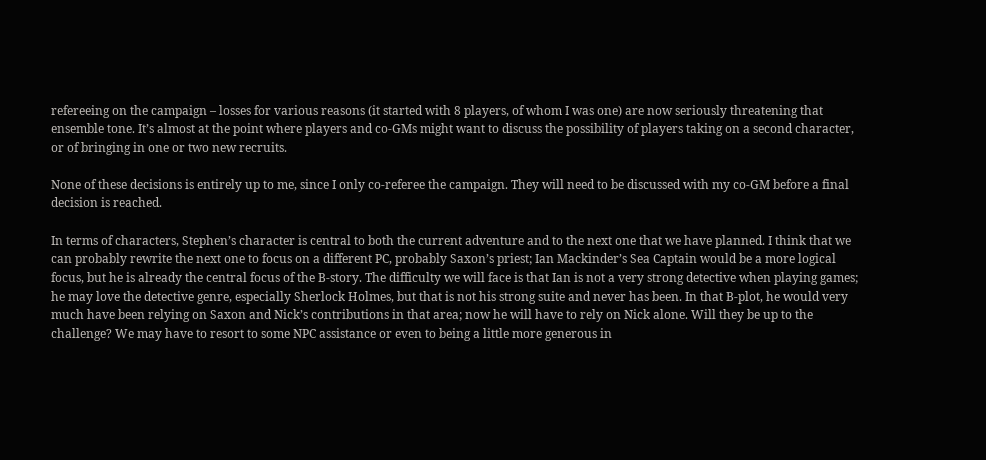refereeing on the campaign – losses for various reasons (it started with 8 players, of whom I was one) are now seriously threatening that ensemble tone. It’s almost at the point where players and co-GMs might want to discuss the possibility of players taking on a second character, or of bringing in one or two new recruits.

None of these decisions is entirely up to me, since I only co-referee the campaign. They will need to be discussed with my co-GM before a final decision is reached.

In terms of characters, Stephen’s character is central to both the current adventure and to the next one that we have planned. I think that we can probably rewrite the next one to focus on a different PC, probably Saxon’s priest; Ian Mackinder’s Sea Captain would be a more logical focus, but he is already the central focus of the B-story. The difficulty we will face is that Ian is not a very strong detective when playing games; he may love the detective genre, especially Sherlock Holmes, but that is not his strong suite and never has been. In that B-plot, he would very much have been relying on Saxon and Nick’s contributions in that area; now he will have to rely on Nick alone. Will they be up to the challenge? We may have to resort to some NPC assistance or even to being a little more generous in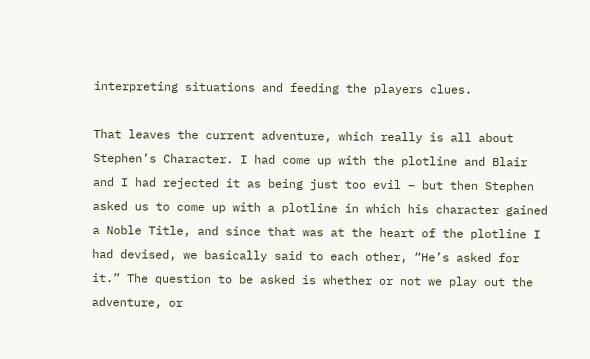interpreting situations and feeding the players clues.

That leaves the current adventure, which really is all about Stephen’s Character. I had come up with the plotline and Blair and I had rejected it as being just too evil – but then Stephen asked us to come up with a plotline in which his character gained a Noble Title, and since that was at the heart of the plotline I had devised, we basically said to each other, “He’s asked for it.” The question to be asked is whether or not we play out the adventure, or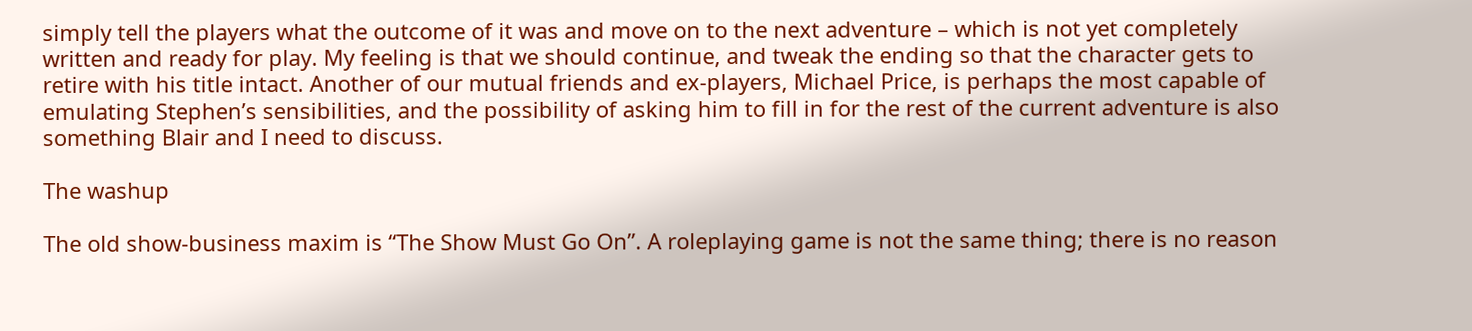simply tell the players what the outcome of it was and move on to the next adventure – which is not yet completely written and ready for play. My feeling is that we should continue, and tweak the ending so that the character gets to retire with his title intact. Another of our mutual friends and ex-players, Michael Price, is perhaps the most capable of emulating Stephen’s sensibilities, and the possibility of asking him to fill in for the rest of the current adventure is also something Blair and I need to discuss.

The washup

The old show-business maxim is “The Show Must Go On”. A roleplaying game is not the same thing; there is no reason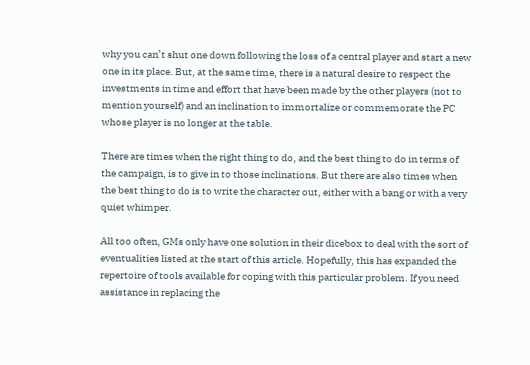why you can’t shut one down following the loss of a central player and start a new one in its place. But, at the same time, there is a natural desire to respect the investments in time and effort that have been made by the other players (not to mention yourself) and an inclination to immortalize or commemorate the PC whose player is no longer at the table.

There are times when the right thing to do, and the best thing to do in terms of the campaign, is to give in to those inclinations. But there are also times when the best thing to do is to write the character out, either with a bang or with a very quiet whimper.

All too often, GMs only have one solution in their dicebox to deal with the sort of eventualities listed at the start of this article. Hopefully, this has expanded the repertoire of tools available for coping with this particular problem. If you need assistance in replacing the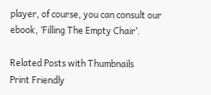player, of course, you can consult our ebook, ‘Filling The Empty Chair’.

Related Posts with Thumbnails
Print Friendly